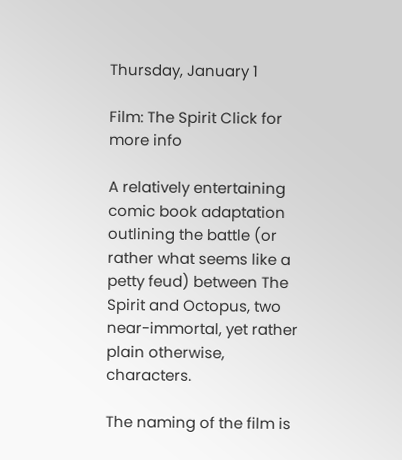Thursday, January 1

Film: The Spirit Click for more info

A relatively entertaining comic book adaptation outlining the battle (or rather what seems like a petty feud) between The Spirit and Octopus, two near-immortal, yet rather plain otherwise, characters.

The naming of the film is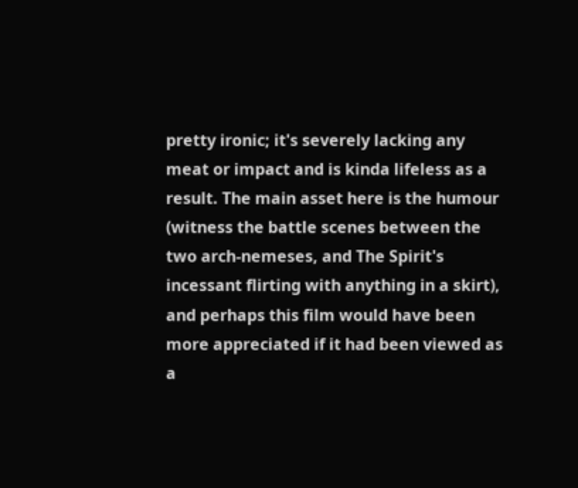pretty ironic; it's severely lacking any meat or impact and is kinda lifeless as a result. The main asset here is the humour (witness the battle scenes between the two arch-nemeses, and The Spirit's incessant flirting with anything in a skirt), and perhaps this film would have been more appreciated if it had been viewed as a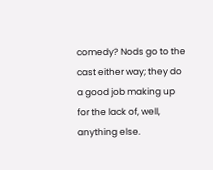comedy? Nods go to the cast either way; they do a good job making up for the lack of, well, anything else.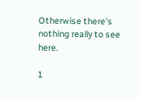Otherwise there's nothing really to see here.

1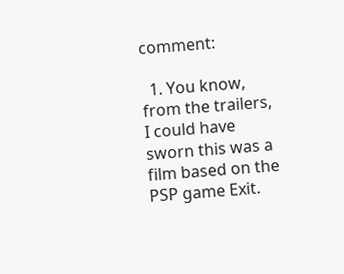comment:

  1. You know, from the trailers, I could have sworn this was a film based on the PSP game Exit.